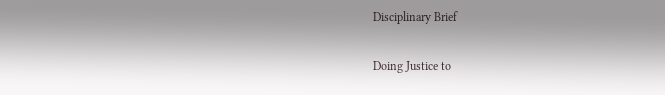Disciplinary Brief

Doing Justice to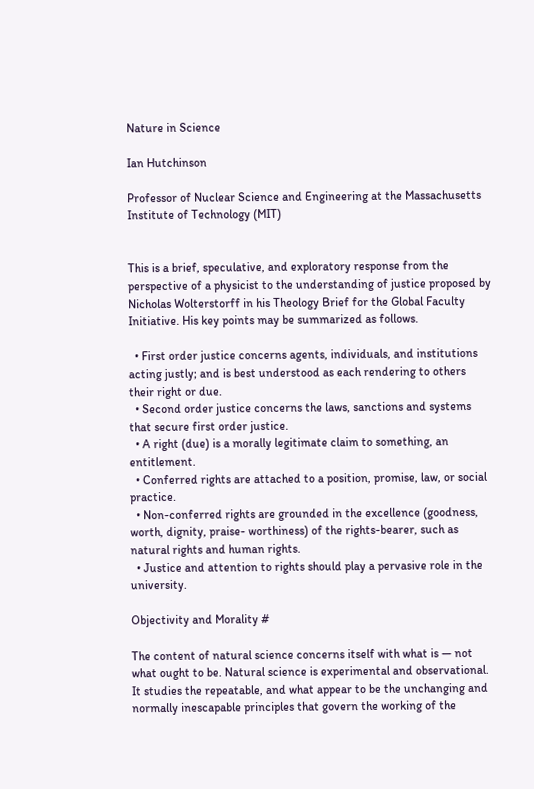Nature in Science

Ian Hutchinson

Professor of Nuclear Science and Engineering at the Massachusetts Institute of Technology (MIT)


This is a brief, speculative, and exploratory response from the perspective of a physicist to the understanding of justice proposed by Nicholas Wolterstorff in his Theology Brief for the Global Faculty Initiative. His key points may be summarized as follows.

  • First order justice concerns agents, individuals, and institutions acting justly; and is best understood as each rendering to others their right or due.
  • Second order justice concerns the laws, sanctions and systems that secure first order justice.
  • A right (due) is a morally legitimate claim to something, an entitlement.
  • Conferred rights are attached to a position, promise, law, or social practice.
  • Non-conferred rights are grounded in the excellence (goodness, worth, dignity, praise- worthiness) of the rights-bearer, such as natural rights and human rights.
  • Justice and attention to rights should play a pervasive role in the university.

Objectivity and Morality #

The content of natural science concerns itself with what is — not what ought to be. Natural science is experimental and observational. It studies the repeatable, and what appear to be the unchanging and normally inescapable principles that govern the working of the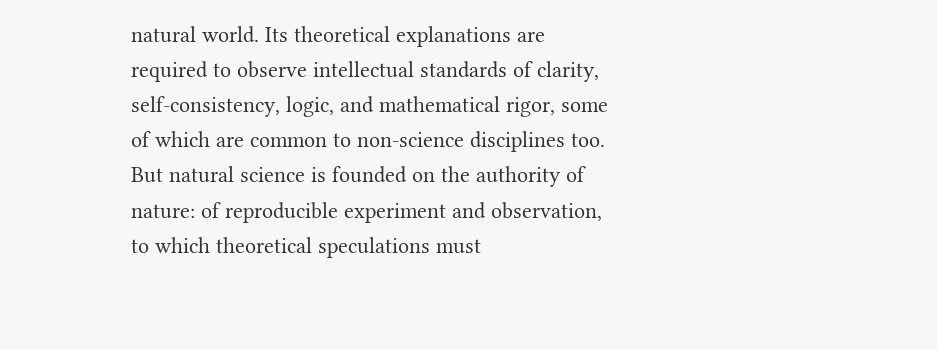natural world. Its theoretical explanations are required to observe intellectual standards of clarity, self-consistency, logic, and mathematical rigor, some of which are common to non-science disciplines too. But natural science is founded on the authority of nature: of reproducible experiment and observation, to which theoretical speculations must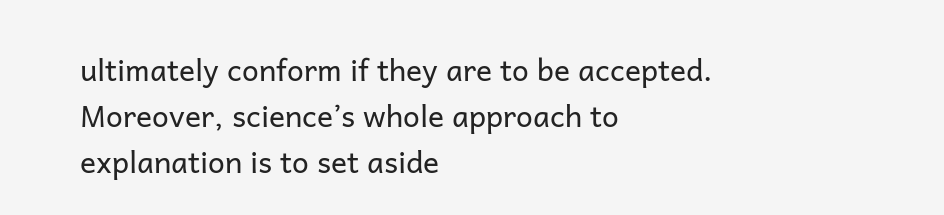ultimately conform if they are to be accepted. Moreover, science’s whole approach to explanation is to set aside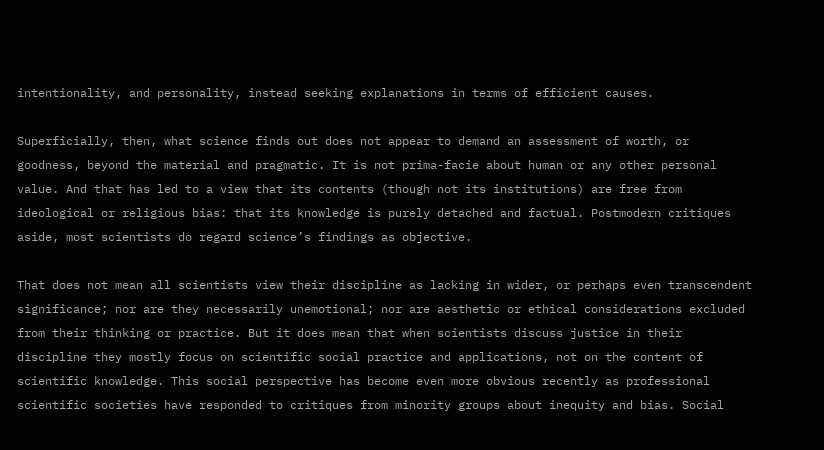intentionality, and personality, instead seeking explanations in terms of efficient causes.

Superficially, then, what science finds out does not appear to demand an assessment of worth, or goodness, beyond the material and pragmatic. It is not prima-facie about human or any other personal value. And that has led to a view that its contents (though not its institutions) are free from ideological or religious bias: that its knowledge is purely detached and factual. Postmodern critiques aside, most scientists do regard science’s findings as objective.

That does not mean all scientists view their discipline as lacking in wider, or perhaps even transcendent significance; nor are they necessarily unemotional; nor are aesthetic or ethical considerations excluded from their thinking or practice. But it does mean that when scientists discuss justice in their discipline they mostly focus on scientific social practice and applications, not on the content of scientific knowledge. This social perspective has become even more obvious recently as professional scientific societies have responded to critiques from minority groups about inequity and bias. Social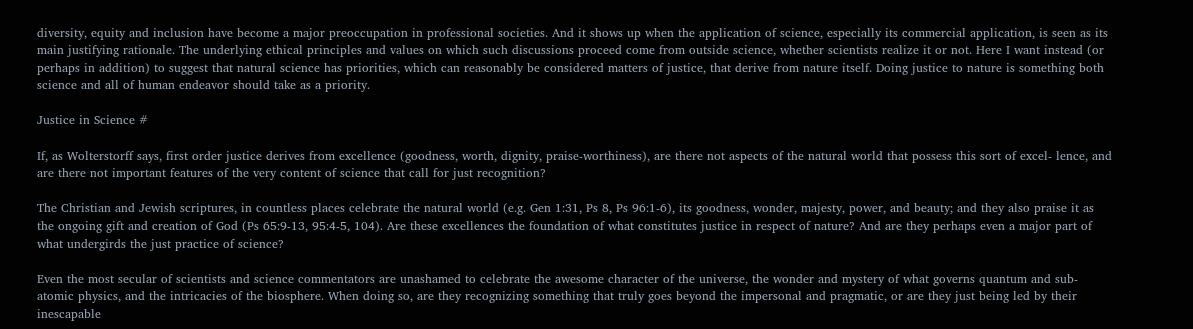diversity, equity and inclusion have become a major preoccupation in professional societies. And it shows up when the application of science, especially its commercial application, is seen as its main justifying rationale. The underlying ethical principles and values on which such discussions proceed come from outside science, whether scientists realize it or not. Here I want instead (or perhaps in addition) to suggest that natural science has priorities, which can reasonably be considered matters of justice, that derive from nature itself. Doing justice to nature is something both science and all of human endeavor should take as a priority.

Justice in Science #

If, as Wolterstorff says, first order justice derives from excellence (goodness, worth, dignity, praise-worthiness), are there not aspects of the natural world that possess this sort of excel- lence, and are there not important features of the very content of science that call for just recognition?

The Christian and Jewish scriptures, in countless places celebrate the natural world (e.g. Gen 1:31, Ps 8, Ps 96:1-6), its goodness, wonder, majesty, power, and beauty; and they also praise it as the ongoing gift and creation of God (Ps 65:9-13, 95:4-5, 104). Are these excellences the foundation of what constitutes justice in respect of nature? And are they perhaps even a major part of what undergirds the just practice of science?

Even the most secular of scientists and science commentators are unashamed to celebrate the awesome character of the universe, the wonder and mystery of what governs quantum and sub-atomic physics, and the intricacies of the biosphere. When doing so, are they recognizing something that truly goes beyond the impersonal and pragmatic, or are they just being led by their inescapable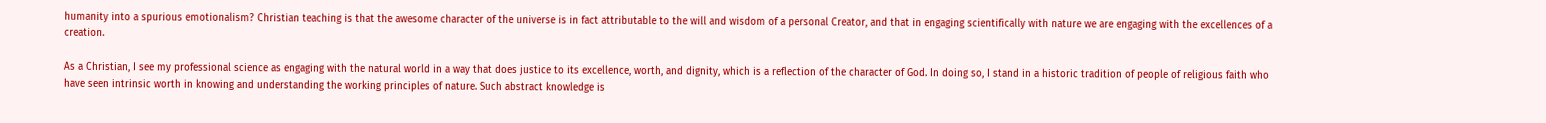humanity into a spurious emotionalism? Christian teaching is that the awesome character of the universe is in fact attributable to the will and wisdom of a personal Creator, and that in engaging scientifically with nature we are engaging with the excellences of a creation.

As a Christian, I see my professional science as engaging with the natural world in a way that does justice to its excellence, worth, and dignity, which is a reflection of the character of God. In doing so, I stand in a historic tradition of people of religious faith who have seen intrinsic worth in knowing and understanding the working principles of nature. Such abstract knowledge is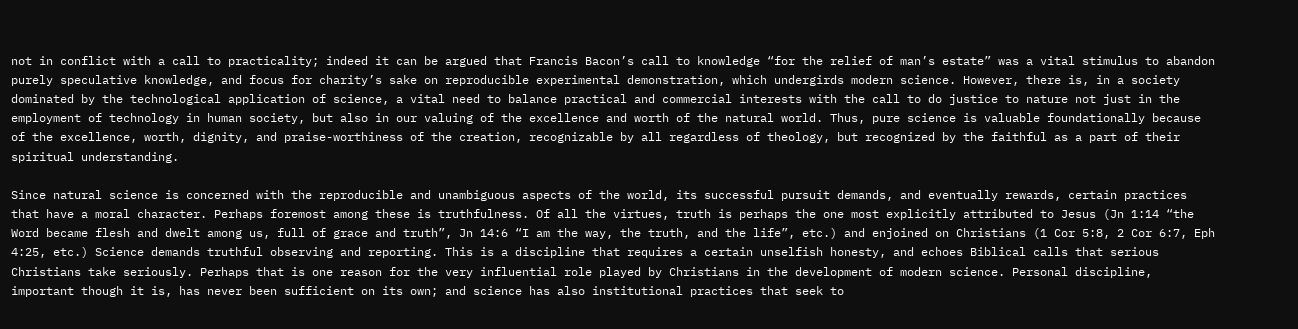not in conflict with a call to practicality; indeed it can be argued that Francis Bacon’s call to knowledge “for the relief of man’s estate” was a vital stimulus to abandon purely speculative knowledge, and focus for charity’s sake on reproducible experimental demonstration, which undergirds modern science. However, there is, in a society dominated by the technological application of science, a vital need to balance practical and commercial interests with the call to do justice to nature not just in the employment of technology in human society, but also in our valuing of the excellence and worth of the natural world. Thus, pure science is valuable foundationally because of the excellence, worth, dignity, and praise-worthiness of the creation, recognizable by all regardless of theology, but recognized by the faithful as a part of their spiritual understanding.

Since natural science is concerned with the reproducible and unambiguous aspects of the world, its successful pursuit demands, and eventually rewards, certain practices that have a moral character. Perhaps foremost among these is truthfulness. Of all the virtues, truth is perhaps the one most explicitly attributed to Jesus (Jn 1:14 “the Word became flesh and dwelt among us, full of grace and truth”, Jn 14:6 “I am the way, the truth, and the life”, etc.) and enjoined on Christians (1 Cor 5:8, 2 Cor 6:7, Eph 4:25, etc.) Science demands truthful observing and reporting. This is a discipline that requires a certain unselfish honesty, and echoes Biblical calls that serious Christians take seriously. Perhaps that is one reason for the very influential role played by Christians in the development of modern science. Personal discipline, important though it is, has never been sufficient on its own; and science has also institutional practices that seek to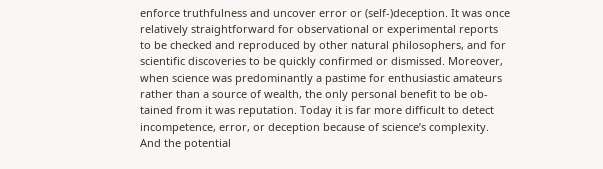enforce truthfulness and uncover error or (self-)deception. It was once relatively straightforward for observational or experimental reports to be checked and reproduced by other natural philosophers, and for scientific discoveries to be quickly confirmed or dismissed. Moreover, when science was predominantly a pastime for enthusiastic amateurs rather than a source of wealth, the only personal benefit to be ob- tained from it was reputation. Today it is far more difficult to detect incompetence, error, or deception because of science’s complexity. And the potential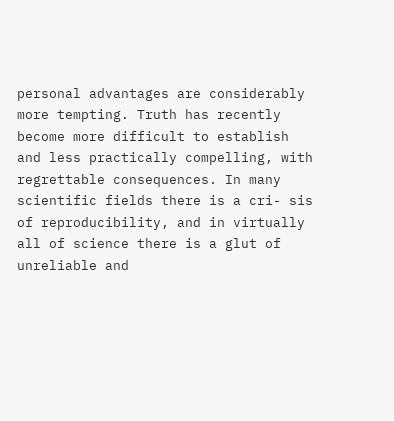personal advantages are considerably more tempting. Truth has recently become more difficult to establish and less practically compelling, with regrettable consequences. In many scientific fields there is a cri- sis of reproducibility, and in virtually all of science there is a glut of unreliable and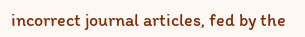incorrect journal articles, fed by the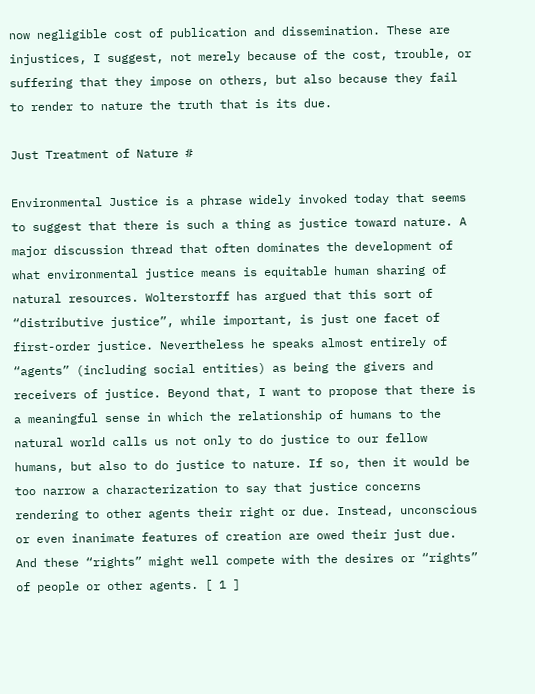now negligible cost of publication and dissemination. These are injustices, I suggest, not merely because of the cost, trouble, or suffering that they impose on others, but also because they fail to render to nature the truth that is its due.

Just Treatment of Nature #

Environmental Justice is a phrase widely invoked today that seems to suggest that there is such a thing as justice toward nature. A major discussion thread that often dominates the development of what environmental justice means is equitable human sharing of natural resources. Wolterstorff has argued that this sort of “distributive justice”, while important, is just one facet of first-order justice. Nevertheless he speaks almost entirely of “agents” (including social entities) as being the givers and receivers of justice. Beyond that, I want to propose that there is a meaningful sense in which the relationship of humans to the natural world calls us not only to do justice to our fellow humans, but also to do justice to nature. If so, then it would be too narrow a characterization to say that justice concerns rendering to other agents their right or due. Instead, unconscious or even inanimate features of creation are owed their just due. And these “rights” might well compete with the desires or “rights” of people or other agents. [ 1 ]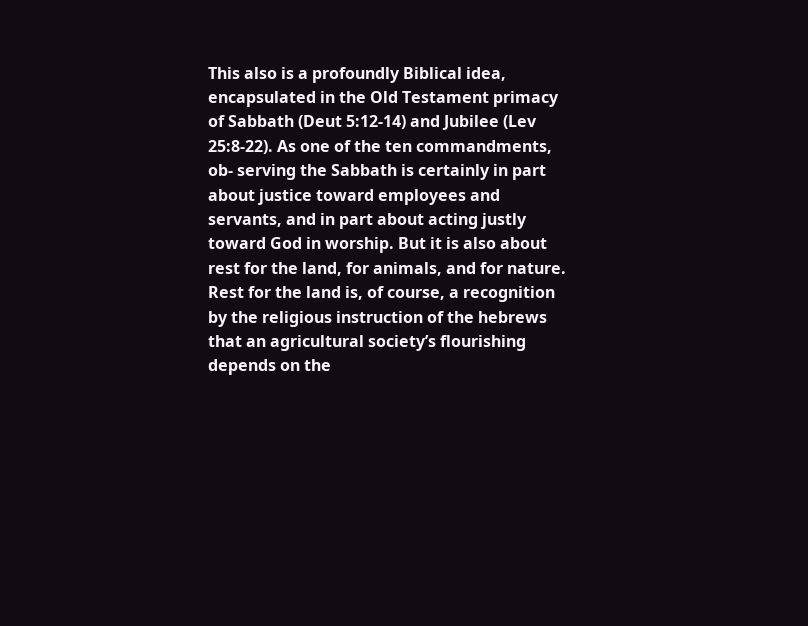This also is a profoundly Biblical idea, encapsulated in the Old Testament primacy of Sabbath (Deut 5:12-14) and Jubilee (Lev 25:8-22). As one of the ten commandments, ob- serving the Sabbath is certainly in part about justice toward employees and servants, and in part about acting justly toward God in worship. But it is also about rest for the land, for animals, and for nature. Rest for the land is, of course, a recognition by the religious instruction of the hebrews that an agricultural society’s flourishing depends on the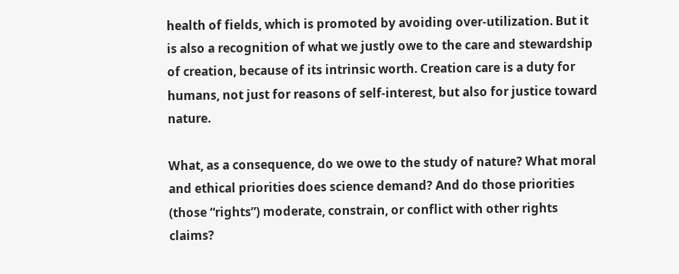health of fields, which is promoted by avoiding over-utilization. But it is also a recognition of what we justly owe to the care and stewardship of creation, because of its intrinsic worth. Creation care is a duty for humans, not just for reasons of self-interest, but also for justice toward nature.

What, as a consequence, do we owe to the study of nature? What moral and ethical priorities does science demand? And do those priorities (those “rights”) moderate, constrain, or conflict with other rights claims?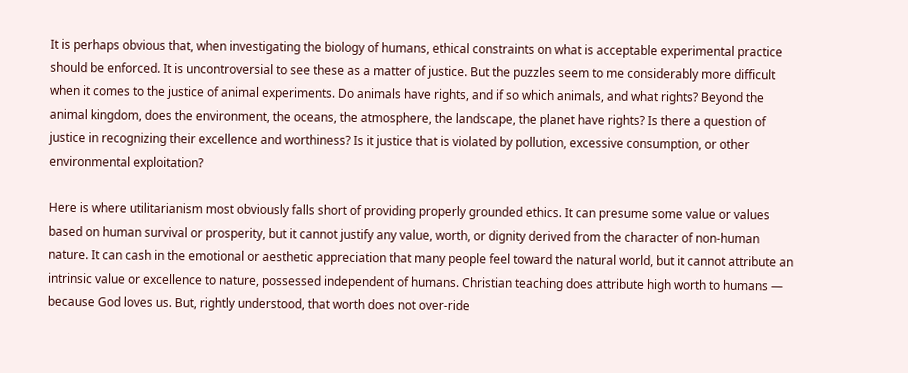It is perhaps obvious that, when investigating the biology of humans, ethical constraints on what is acceptable experimental practice should be enforced. It is uncontroversial to see these as a matter of justice. But the puzzles seem to me considerably more difficult when it comes to the justice of animal experiments. Do animals have rights, and if so which animals, and what rights? Beyond the animal kingdom, does the environment, the oceans, the atmosphere, the landscape, the planet have rights? Is there a question of justice in recognizing their excellence and worthiness? Is it justice that is violated by pollution, excessive consumption, or other environmental exploitation?

Here is where utilitarianism most obviously falls short of providing properly grounded ethics. It can presume some value or values based on human survival or prosperity, but it cannot justify any value, worth, or dignity derived from the character of non-human nature. It can cash in the emotional or aesthetic appreciation that many people feel toward the natural world, but it cannot attribute an intrinsic value or excellence to nature, possessed independent of humans. Christian teaching does attribute high worth to humans — because God loves us. But, rightly understood, that worth does not over-ride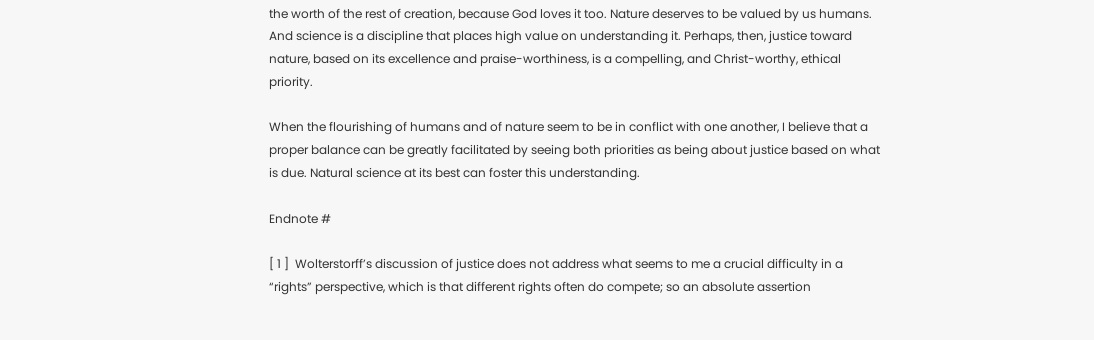the worth of the rest of creation, because God loves it too. Nature deserves to be valued by us humans. And science is a discipline that places high value on understanding it. Perhaps, then, justice toward nature, based on its excellence and praise-worthiness, is a compelling, and Christ-worthy, ethical priority.

When the flourishing of humans and of nature seem to be in conflict with one another, I believe that a proper balance can be greatly facilitated by seeing both priorities as being about justice based on what is due. Natural science at its best can foster this understanding.

Endnote #

[ 1 ]  Wolterstorff’s discussion of justice does not address what seems to me a crucial difficulty in a “rights” perspective, which is that different rights often do compete; so an absolute assertion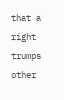that a right trumps other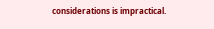considerations is impractical.